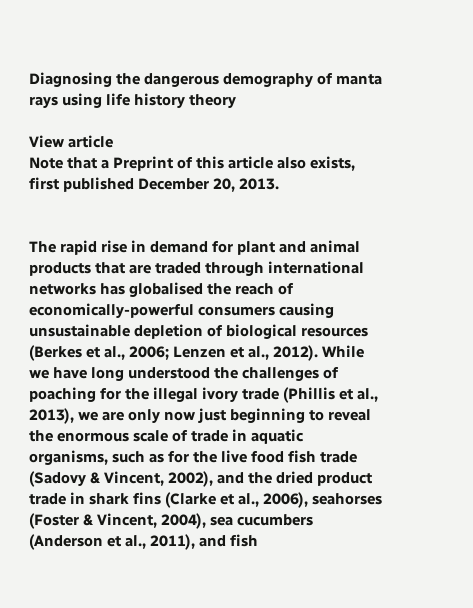Diagnosing the dangerous demography of manta rays using life history theory

View article
Note that a Preprint of this article also exists, first published December 20, 2013.


The rapid rise in demand for plant and animal products that are traded through international networks has globalised the reach of economically-powerful consumers causing unsustainable depletion of biological resources (Berkes et al., 2006; Lenzen et al., 2012). While we have long understood the challenges of poaching for the illegal ivory trade (Phillis et al., 2013), we are only now just beginning to reveal the enormous scale of trade in aquatic organisms, such as for the live food fish trade (Sadovy & Vincent, 2002), and the dried product trade in shark fins (Clarke et al., 2006), seahorses (Foster & Vincent, 2004), sea cucumbers (Anderson et al., 2011), and fish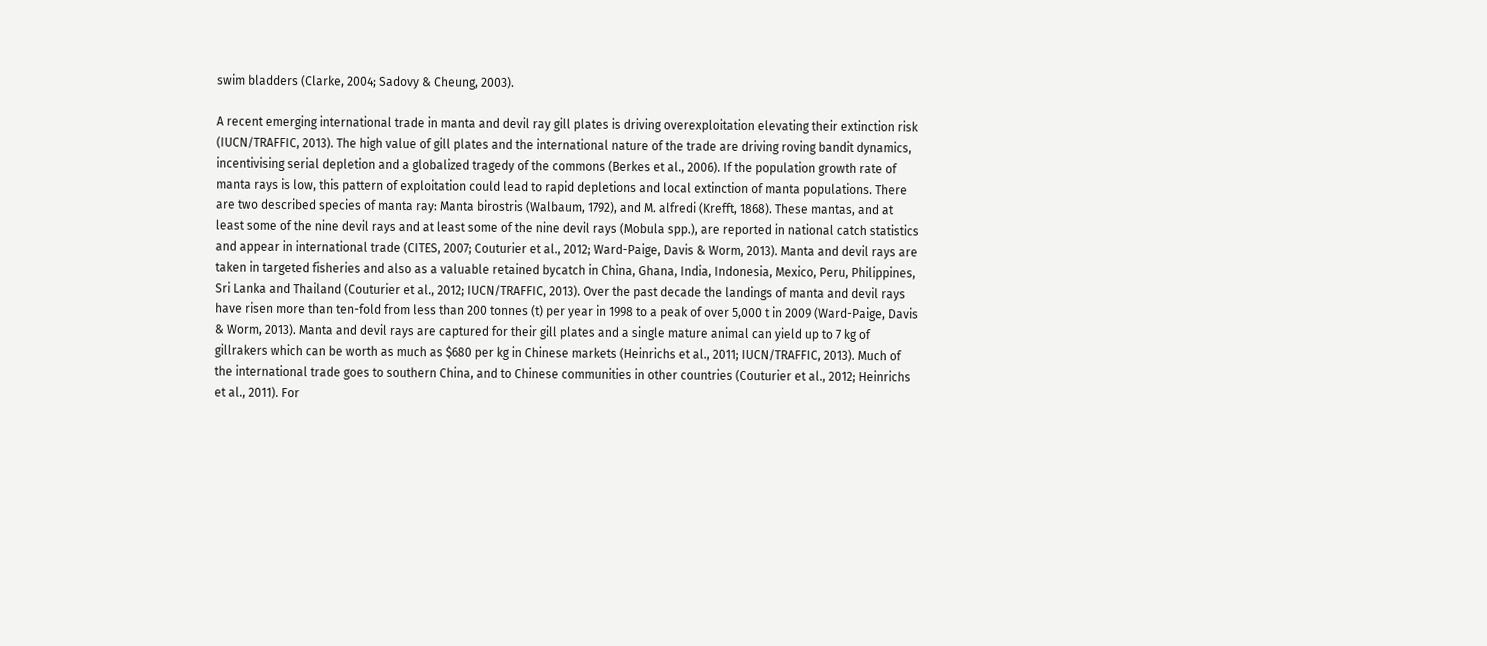swim bladders (Clarke, 2004; Sadovy & Cheung, 2003).

A recent emerging international trade in manta and devil ray gill plates is driving overexploitation elevating their extinction risk (IUCN/TRAFFIC, 2013). The high value of gill plates and the international nature of the trade are driving roving bandit dynamics, incentivising serial depletion and a globalized tragedy of the commons (Berkes et al., 2006). If the population growth rate of manta rays is low, this pattern of exploitation could lead to rapid depletions and local extinction of manta populations. There are two described species of manta ray: Manta birostris (Walbaum, 1792), and M. alfredi (Krefft, 1868). These mantas, and at least some of the nine devil rays and at least some of the nine devil rays (Mobula spp.), are reported in national catch statistics and appear in international trade (CITES, 2007; Couturier et al., 2012; Ward-Paige, Davis & Worm, 2013). Manta and devil rays are taken in targeted fisheries and also as a valuable retained bycatch in China, Ghana, India, Indonesia, Mexico, Peru, Philippines, Sri Lanka and Thailand (Couturier et al., 2012; IUCN/TRAFFIC, 2013). Over the past decade the landings of manta and devil rays have risen more than ten-fold from less than 200 tonnes (t) per year in 1998 to a peak of over 5,000 t in 2009 (Ward-Paige, Davis & Worm, 2013). Manta and devil rays are captured for their gill plates and a single mature animal can yield up to 7 kg of gillrakers which can be worth as much as $680 per kg in Chinese markets (Heinrichs et al., 2011; IUCN/TRAFFIC, 2013). Much of the international trade goes to southern China, and to Chinese communities in other countries (Couturier et al., 2012; Heinrichs et al., 2011). For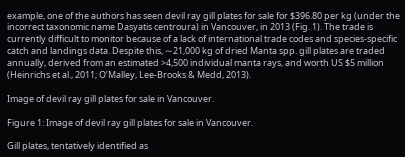example, one of the authors has seen devil ray gill plates for sale for $396.80 per kg (under the incorrect taxonomic name Dasyatis centroura) in Vancouver, in 2013 (Fig. 1). The trade is currently difficult to monitor because of a lack of international trade codes and species-specific catch and landings data. Despite this, ∼21,000 kg of dried Manta spp. gill plates are traded annually, derived from an estimated >4,500 individual manta rays, and worth US $5 million (Heinrichs et al., 2011; O’Malley, Lee-Brooks & Medd, 2013).

Image of devil ray gill plates for sale in Vancouver.

Figure 1: Image of devil ray gill plates for sale in Vancouver.

Gill plates, tentatively identified as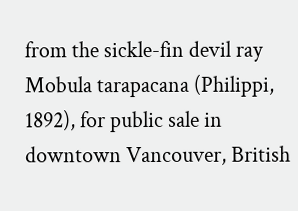from the sickle-fin devil ray Mobula tarapacana (Philippi, 1892), for public sale in downtown Vancouver, British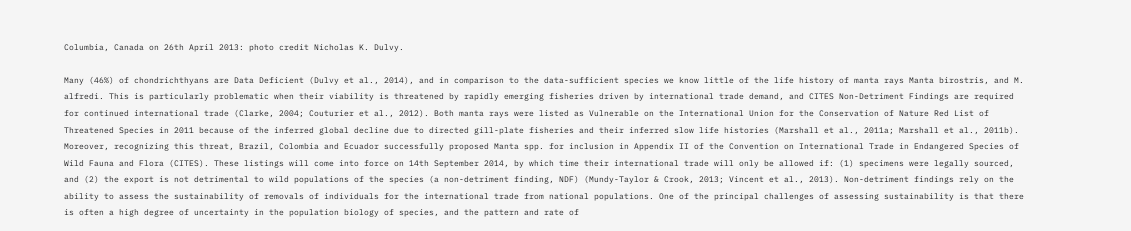Columbia, Canada on 26th April 2013: photo credit Nicholas K. Dulvy.

Many (46%) of chondrichthyans are Data Deficient (Dulvy et al., 2014), and in comparison to the data-sufficient species we know little of the life history of manta rays Manta birostris, and M. alfredi. This is particularly problematic when their viability is threatened by rapidly emerging fisheries driven by international trade demand, and CITES Non-Detriment Findings are required for continued international trade (Clarke, 2004; Couturier et al., 2012). Both manta rays were listed as Vulnerable on the International Union for the Conservation of Nature Red List of Threatened Species in 2011 because of the inferred global decline due to directed gill-plate fisheries and their inferred slow life histories (Marshall et al., 2011a; Marshall et al., 2011b). Moreover, recognizing this threat, Brazil, Colombia and Ecuador successfully proposed Manta spp. for inclusion in Appendix II of the Convention on International Trade in Endangered Species of Wild Fauna and Flora (CITES). These listings will come into force on 14th September 2014, by which time their international trade will only be allowed if: (1) specimens were legally sourced, and (2) the export is not detrimental to wild populations of the species (a non-detriment finding, NDF) (Mundy-Taylor & Crook, 2013; Vincent et al., 2013). Non-detriment findings rely on the ability to assess the sustainability of removals of individuals for the international trade from national populations. One of the principal challenges of assessing sustainability is that there is often a high degree of uncertainty in the population biology of species, and the pattern and rate of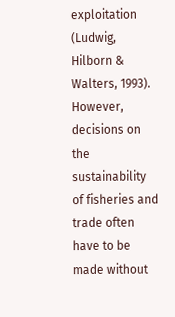exploitation (Ludwig, Hilborn & Walters, 1993). However, decisions on the sustainability of fisheries and trade often have to be made without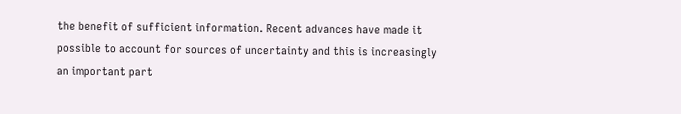the benefit of sufficient information. Recent advances have made it possible to account for sources of uncertainty and this is increasingly an important part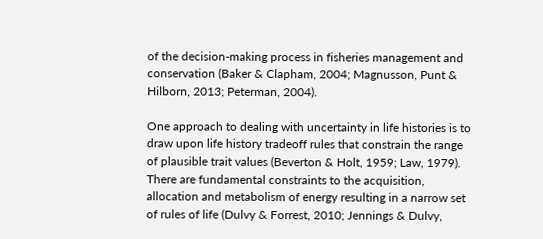of the decision-making process in fisheries management and conservation (Baker & Clapham, 2004; Magnusson, Punt & Hilborn, 2013; Peterman, 2004).

One approach to dealing with uncertainty in life histories is to draw upon life history tradeoff rules that constrain the range of plausible trait values (Beverton & Holt, 1959; Law, 1979). There are fundamental constraints to the acquisition, allocation and metabolism of energy resulting in a narrow set of rules of life (Dulvy & Forrest, 2010; Jennings & Dulvy,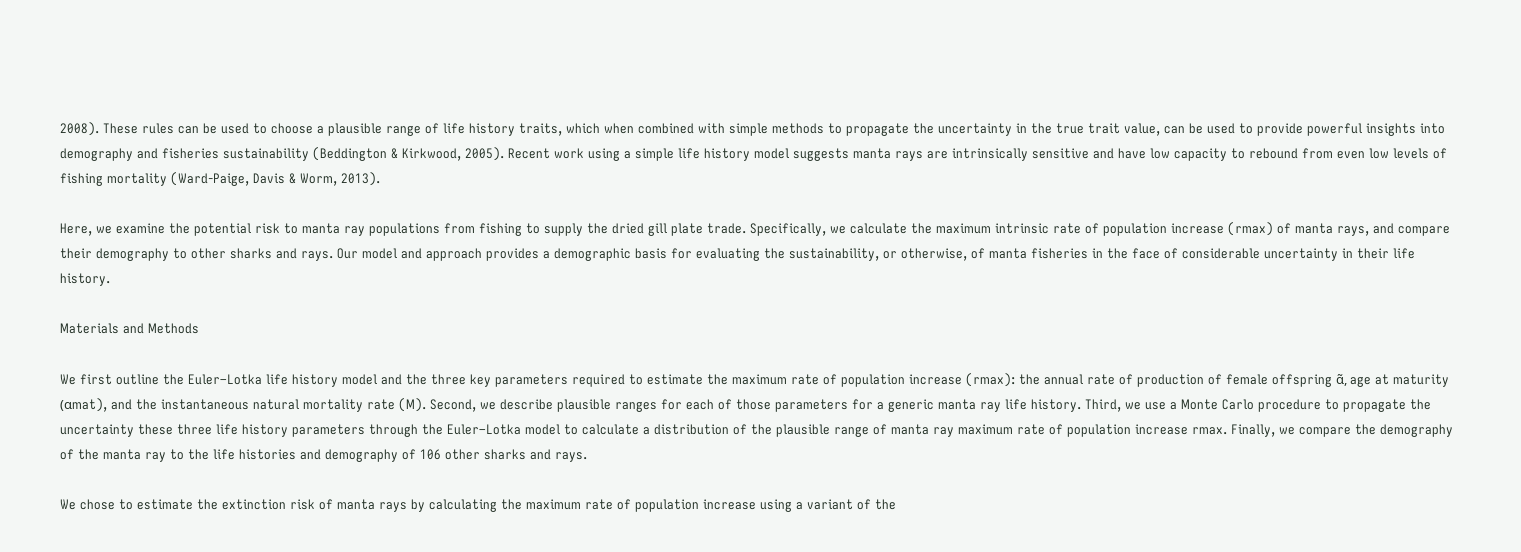2008). These rules can be used to choose a plausible range of life history traits, which when combined with simple methods to propagate the uncertainty in the true trait value, can be used to provide powerful insights into demography and fisheries sustainability (Beddington & Kirkwood, 2005). Recent work using a simple life history model suggests manta rays are intrinsically sensitive and have low capacity to rebound from even low levels of fishing mortality (Ward-Paige, Davis & Worm, 2013).

Here, we examine the potential risk to manta ray populations from fishing to supply the dried gill plate trade. Specifically, we calculate the maximum intrinsic rate of population increase (rmax) of manta rays, and compare their demography to other sharks and rays. Our model and approach provides a demographic basis for evaluating the sustainability, or otherwise, of manta fisheries in the face of considerable uncertainty in their life history.

Materials and Methods

We first outline the Euler–Lotka life history model and the three key parameters required to estimate the maximum rate of population increase (rmax): the annual rate of production of female offspring α̃, age at maturity (αmat), and the instantaneous natural mortality rate (M). Second, we describe plausible ranges for each of those parameters for a generic manta ray life history. Third, we use a Monte Carlo procedure to propagate the uncertainty these three life history parameters through the Euler–Lotka model to calculate a distribution of the plausible range of manta ray maximum rate of population increase rmax. Finally, we compare the demography of the manta ray to the life histories and demography of 106 other sharks and rays.

We chose to estimate the extinction risk of manta rays by calculating the maximum rate of population increase using a variant of the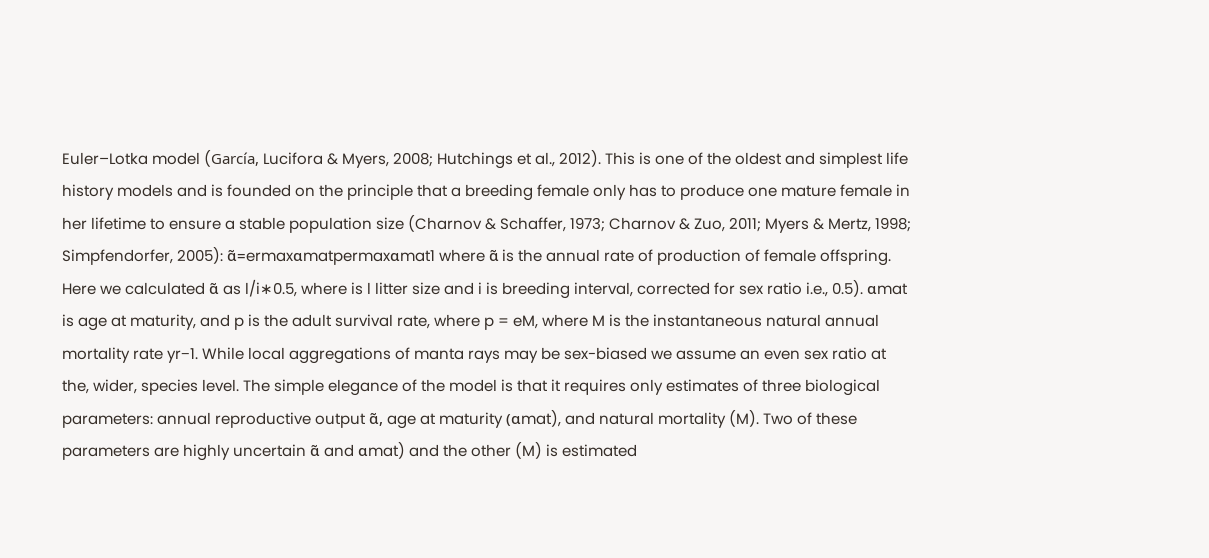Euler–Lotka model (García, Lucifora & Myers, 2008; Hutchings et al., 2012). This is one of the oldest and simplest life history models and is founded on the principle that a breeding female only has to produce one mature female in her lifetime to ensure a stable population size (Charnov & Schaffer, 1973; Charnov & Zuo, 2011; Myers & Mertz, 1998; Simpfendorfer, 2005): α̃=ermaxαmatpermaxαmat1 where α̃ is the annual rate of production of female offspring. Here we calculated α̃ as l/i∗0.5, where is l litter size and i is breeding interval, corrected for sex ratio i.e., 0.5). αmat is age at maturity, and p is the adult survival rate, where p = eM, where M is the instantaneous natural annual mortality rate yr−1. While local aggregations of manta rays may be sex-biased we assume an even sex ratio at the, wider, species level. The simple elegance of the model is that it requires only estimates of three biological parameters: annual reproductive output α̃, age at maturity (αmat), and natural mortality (M). Two of these parameters are highly uncertain α̃ and αmat) and the other (M) is estimated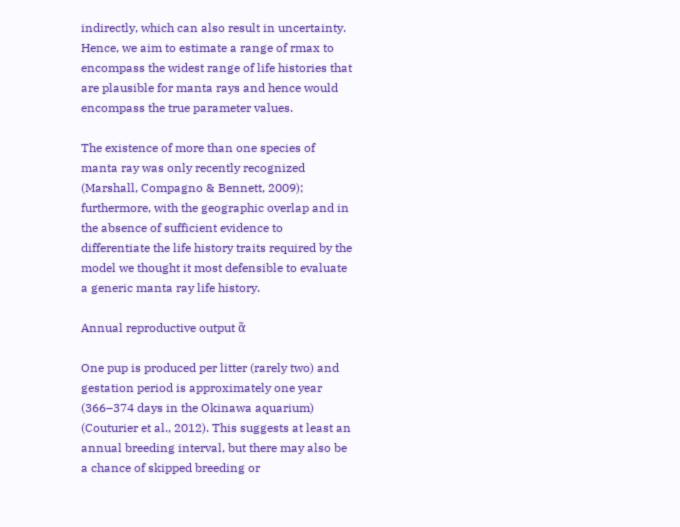indirectly, which can also result in uncertainty. Hence, we aim to estimate a range of rmax to encompass the widest range of life histories that are plausible for manta rays and hence would encompass the true parameter values.

The existence of more than one species of manta ray was only recently recognized (Marshall, Compagno & Bennett, 2009); furthermore, with the geographic overlap and in the absence of sufficient evidence to differentiate the life history traits required by the model we thought it most defensible to evaluate a generic manta ray life history.

Annual reproductive output α̃

One pup is produced per litter (rarely two) and gestation period is approximately one year (366–374 days in the Okinawa aquarium) (Couturier et al., 2012). This suggests at least an annual breeding interval, but there may also be a chance of skipped breeding or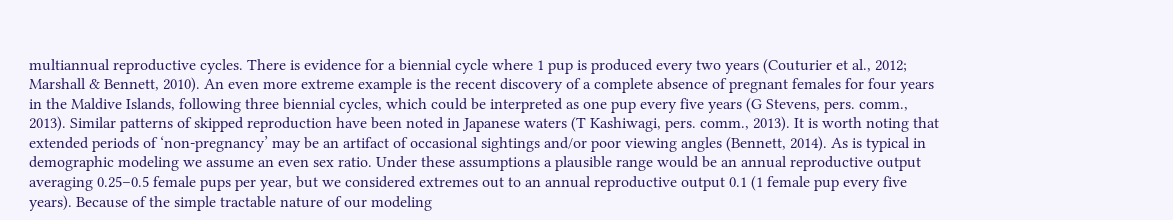multiannual reproductive cycles. There is evidence for a biennial cycle where 1 pup is produced every two years (Couturier et al., 2012; Marshall & Bennett, 2010). An even more extreme example is the recent discovery of a complete absence of pregnant females for four years in the Maldive Islands, following three biennial cycles, which could be interpreted as one pup every five years (G Stevens, pers. comm., 2013). Similar patterns of skipped reproduction have been noted in Japanese waters (T Kashiwagi, pers. comm., 2013). It is worth noting that extended periods of ‘non-pregnancy’ may be an artifact of occasional sightings and/or poor viewing angles (Bennett, 2014). As is typical in demographic modeling we assume an even sex ratio. Under these assumptions a plausible range would be an annual reproductive output averaging 0.25–0.5 female pups per year, but we considered extremes out to an annual reproductive output 0.1 (1 female pup every five years). Because of the simple tractable nature of our modeling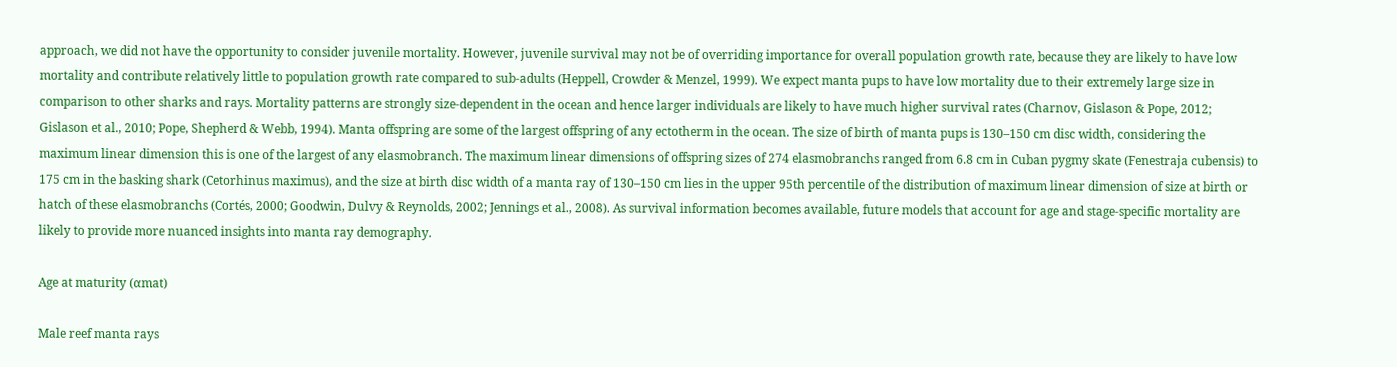approach, we did not have the opportunity to consider juvenile mortality. However, juvenile survival may not be of overriding importance for overall population growth rate, because they are likely to have low mortality and contribute relatively little to population growth rate compared to sub-adults (Heppell, Crowder & Menzel, 1999). We expect manta pups to have low mortality due to their extremely large size in comparison to other sharks and rays. Mortality patterns are strongly size-dependent in the ocean and hence larger individuals are likely to have much higher survival rates (Charnov, Gislason & Pope, 2012; Gislason et al., 2010; Pope, Shepherd & Webb, 1994). Manta offspring are some of the largest offspring of any ectotherm in the ocean. The size of birth of manta pups is 130–150 cm disc width, considering the maximum linear dimension this is one of the largest of any elasmobranch. The maximum linear dimensions of offspring sizes of 274 elasmobranchs ranged from 6.8 cm in Cuban pygmy skate (Fenestraja cubensis) to 175 cm in the basking shark (Cetorhinus maximus), and the size at birth disc width of a manta ray of 130–150 cm lies in the upper 95th percentile of the distribution of maximum linear dimension of size at birth or hatch of these elasmobranchs (Cortés, 2000; Goodwin, Dulvy & Reynolds, 2002; Jennings et al., 2008). As survival information becomes available, future models that account for age and stage-specific mortality are likely to provide more nuanced insights into manta ray demography.

Age at maturity (αmat)

Male reef manta rays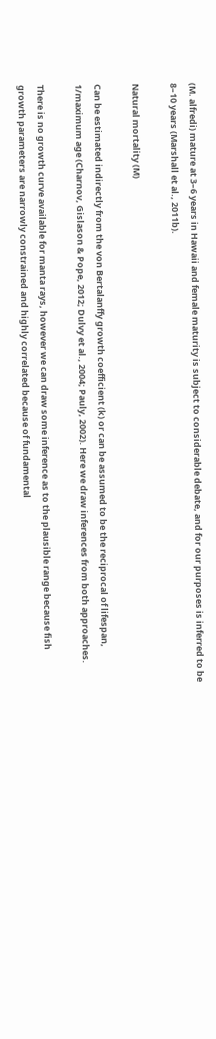(M. alfredi) mature at 3–6 years in Hawaii and female maturity is subject to considerable debate, and for our purposes is inferred to be 8–10 years (Marshall et al., 2011b).

Natural mortality (M)

Can be estimated indirectly from the von Bertalanffy growth coefficient (k) or can be assumed to be the reciprocal of lifespan, 1/maximum age (Charnov, Gislason & Pope, 2012; Dulvy et al., 2004; Pauly, 2002). Here we draw inferences from both approaches.

There is no growth curve available for manta rays, however we can draw some inference as to the plausible range because fish growth parameters are narrowly constrained and highly correlated because of fundamental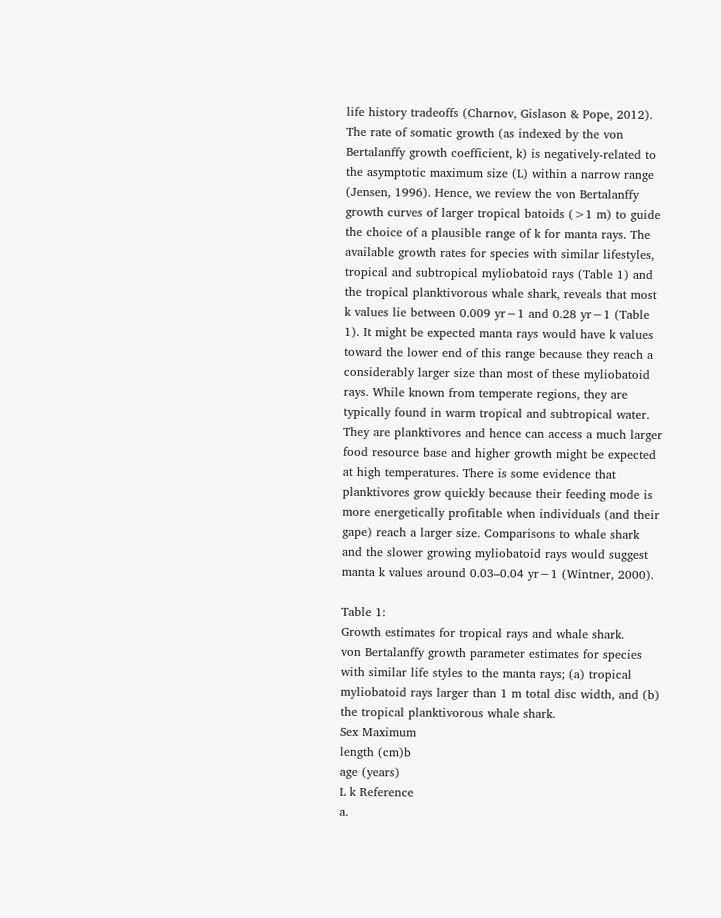life history tradeoffs (Charnov, Gislason & Pope, 2012). The rate of somatic growth (as indexed by the von Bertalanffy growth coefficient, k) is negatively-related to the asymptotic maximum size (L) within a narrow range (Jensen, 1996). Hence, we review the von Bertalanffy growth curves of larger tropical batoids (>1 m) to guide the choice of a plausible range of k for manta rays. The available growth rates for species with similar lifestyles, tropical and subtropical myliobatoid rays (Table 1) and the tropical planktivorous whale shark, reveals that most k values lie between 0.009 yr−1 and 0.28 yr−1 (Table 1). It might be expected manta rays would have k values toward the lower end of this range because they reach a considerably larger size than most of these myliobatoid rays. While known from temperate regions, they are typically found in warm tropical and subtropical water. They are planktivores and hence can access a much larger food resource base and higher growth might be expected at high temperatures. There is some evidence that planktivores grow quickly because their feeding mode is more energetically profitable when individuals (and their gape) reach a larger size. Comparisons to whale shark and the slower growing myliobatoid rays would suggest manta k values around 0.03–0.04 yr−1 (Wintner, 2000).

Table 1:
Growth estimates for tropical rays and whale shark.
von Bertalanffy growth parameter estimates for species with similar life styles to the manta rays; (a) tropical myliobatoid rays larger than 1 m total disc width, and (b) the tropical planktivorous whale shark.
Sex Maximum
length (cm)b
age (years)
L k Reference
a.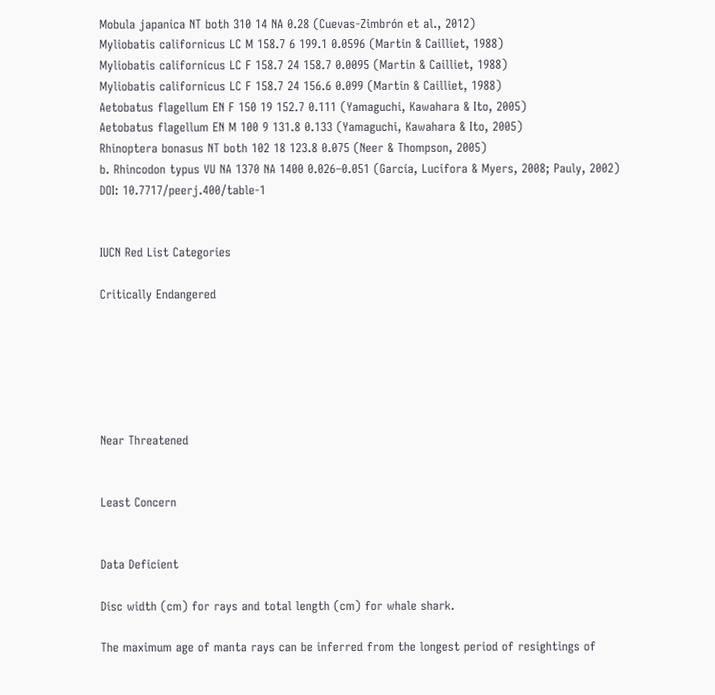Mobula japanica NT both 310 14 NA 0.28 (Cuevas-Zimbrón et al., 2012)
Myliobatis californicus LC M 158.7 6 199.1 0.0596 (Martin & Cailliet, 1988)
Myliobatis californicus LC F 158.7 24 158.7 0.0095 (Martin & Cailliet, 1988)
Myliobatis californicus LC F 158.7 24 156.6 0.099 (Martin & Cailliet, 1988)
Aetobatus flagellum EN F 150 19 152.7 0.111 (Yamaguchi, Kawahara & Ito, 2005)
Aetobatus flagellum EN M 100 9 131.8 0.133 (Yamaguchi, Kawahara & Ito, 2005)
Rhinoptera bonasus NT both 102 18 123.8 0.075 (Neer & Thompson, 2005)
b. Rhincodon typus VU NA 1370 NA 1400 0.026–0.051 (García, Lucifora & Myers, 2008; Pauly, 2002)
DOI: 10.7717/peerj.400/table-1


IUCN Red List Categories

Critically Endangered






Near Threatened


Least Concern


Data Deficient

Disc width (cm) for rays and total length (cm) for whale shark.

The maximum age of manta rays can be inferred from the longest period of resightings of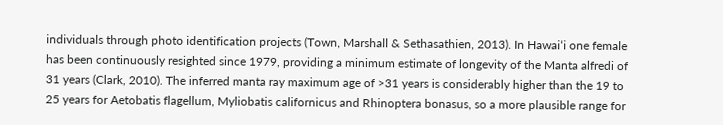individuals through photo identification projects (Town, Marshall & Sethasathien, 2013). In Hawaiʻi one female has been continuously resighted since 1979, providing a minimum estimate of longevity of the Manta alfredi of 31 years (Clark, 2010). The inferred manta ray maximum age of >31 years is considerably higher than the 19 to 25 years for Aetobatis flagellum, Myliobatis californicus and Rhinoptera bonasus, so a more plausible range for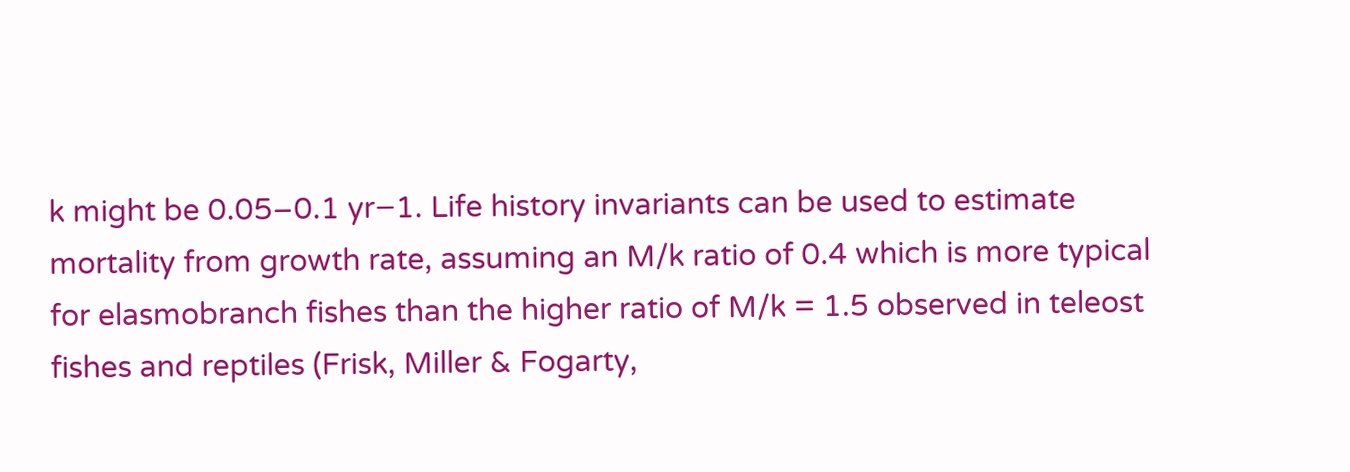k might be 0.05–0.1 yr−1. Life history invariants can be used to estimate mortality from growth rate, assuming an M/k ratio of 0.4 which is more typical for elasmobranch fishes than the higher ratio of M/k = 1.5 observed in teleost fishes and reptiles (Frisk, Miller & Fogarty,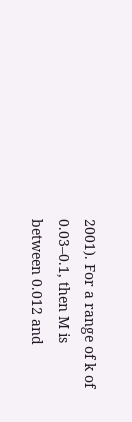2001). For a range of k of 0.03–0.1, then M is between 0.012 and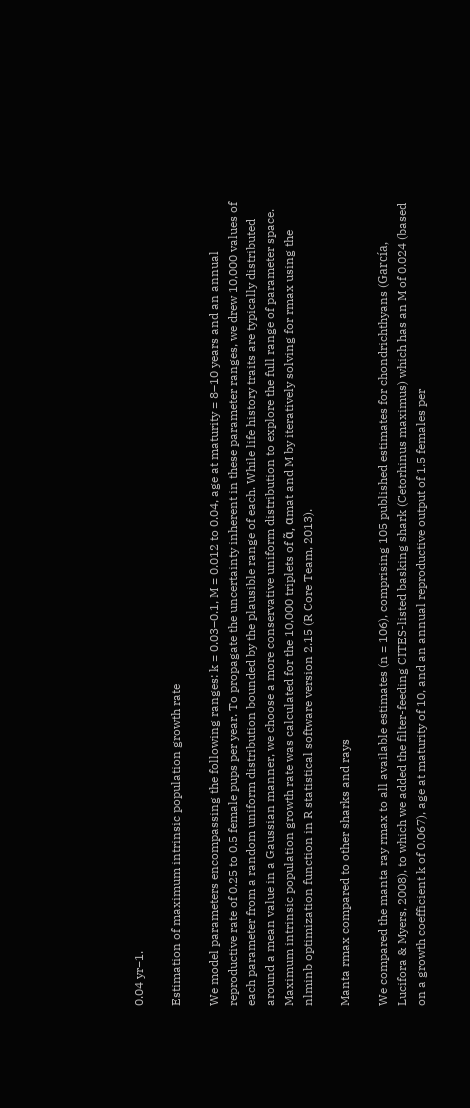0.04 yr−1.

Estimation of maximum intrinsic population growth rate

We model parameters encompassing the following ranges: k = 0.03–0.1, M = 0.012 to 0.04, age at maturity = 8–10 years and an annual reproductive rate of 0.25 to 0.5 female pups per year. To propagate the uncertainty inherent in these parameter ranges, we drew 10,000 values of each parameter from a random uniform distribution bounded by the plausible range of each. While life history traits are typically distributed around a mean value in a Gaussian manner, we choose a more conservative uniform distribution to explore the full range of parameter space. Maximum intrinsic population growth rate was calculated for the 10,000 triplets of α̃, αmat and M by iteratively solving for rmax using the nlminb optimization function in R statistical software version 2.15 (R Core Team, 2013).

Manta rmax compared to other sharks and rays

We compared the manta ray rmax to all available estimates (n = 106), comprising 105 published estimates for chondrichthyans (García, Lucifora & Myers, 2008), to which we added the filter-feeding CITES-listed basking shark (Cetorhinus maximus) which has an M of 0.024 (based on a growth coefficient k of 0.067), age at maturity of 10, and an annual reproductive output of 1.5 females per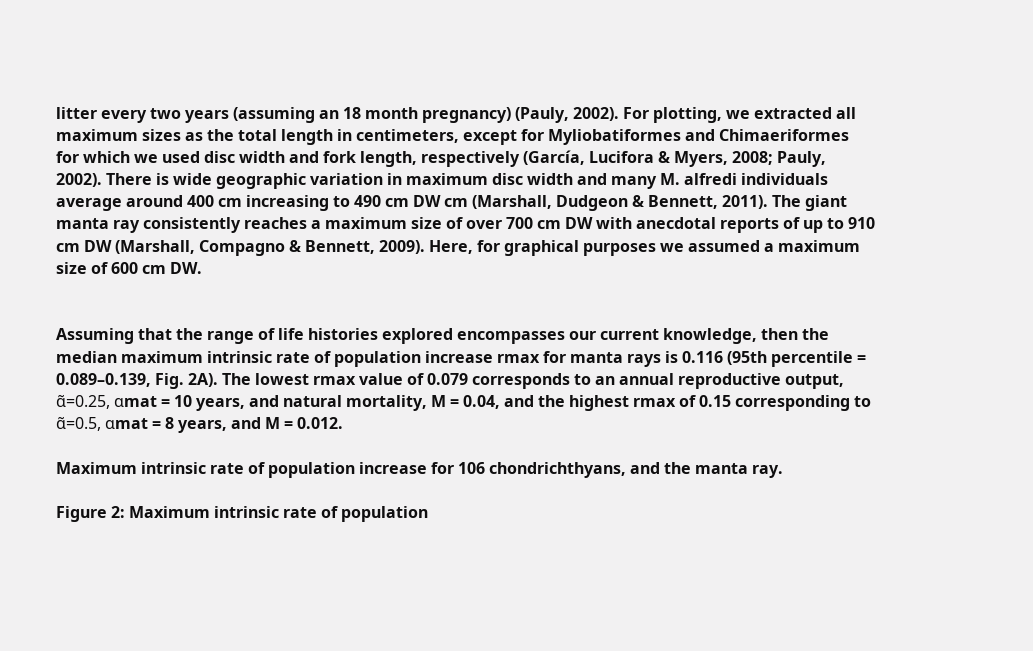litter every two years (assuming an 18 month pregnancy) (Pauly, 2002). For plotting, we extracted all maximum sizes as the total length in centimeters, except for Myliobatiformes and Chimaeriformes for which we used disc width and fork length, respectively (García, Lucifora & Myers, 2008; Pauly, 2002). There is wide geographic variation in maximum disc width and many M. alfredi individuals average around 400 cm increasing to 490 cm DW cm (Marshall, Dudgeon & Bennett, 2011). The giant manta ray consistently reaches a maximum size of over 700 cm DW with anecdotal reports of up to 910 cm DW (Marshall, Compagno & Bennett, 2009). Here, for graphical purposes we assumed a maximum size of 600 cm DW.


Assuming that the range of life histories explored encompasses our current knowledge, then the median maximum intrinsic rate of population increase rmax for manta rays is 0.116 (95th percentile = 0.089–0.139, Fig. 2A). The lowest rmax value of 0.079 corresponds to an annual reproductive output, α̃=0.25, αmat = 10 years, and natural mortality, M = 0.04, and the highest rmax of 0.15 corresponding to α̃=0.5, αmat = 8 years, and M = 0.012.

Maximum intrinsic rate of population increase for 106 chondrichthyans, and the manta ray.

Figure 2: Maximum intrinsic rate of population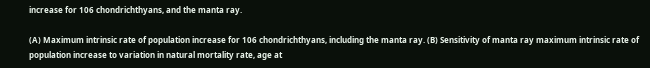increase for 106 chondrichthyans, and the manta ray.

(A) Maximum intrinsic rate of population increase for 106 chondrichthyans, including the manta ray. (B) Sensitivity of manta ray maximum intrinsic rate of population increase to variation in natural mortality rate, age at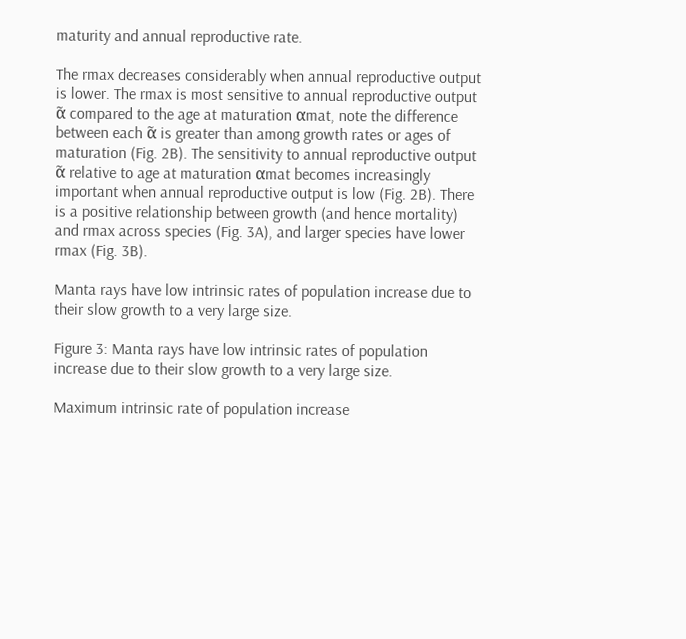maturity and annual reproductive rate.

The rmax decreases considerably when annual reproductive output is lower. The rmax is most sensitive to annual reproductive output α̃ compared to the age at maturation αmat, note the difference between each α̃ is greater than among growth rates or ages of maturation (Fig. 2B). The sensitivity to annual reproductive output α̃ relative to age at maturation αmat becomes increasingly important when annual reproductive output is low (Fig. 2B). There is a positive relationship between growth (and hence mortality) and rmax across species (Fig. 3A), and larger species have lower rmax (Fig. 3B).

Manta rays have low intrinsic rates of population increase due to their slow growth to a very large size.

Figure 3: Manta rays have low intrinsic rates of population increase due to their slow growth to a very large size.

Maximum intrinsic rate of population increase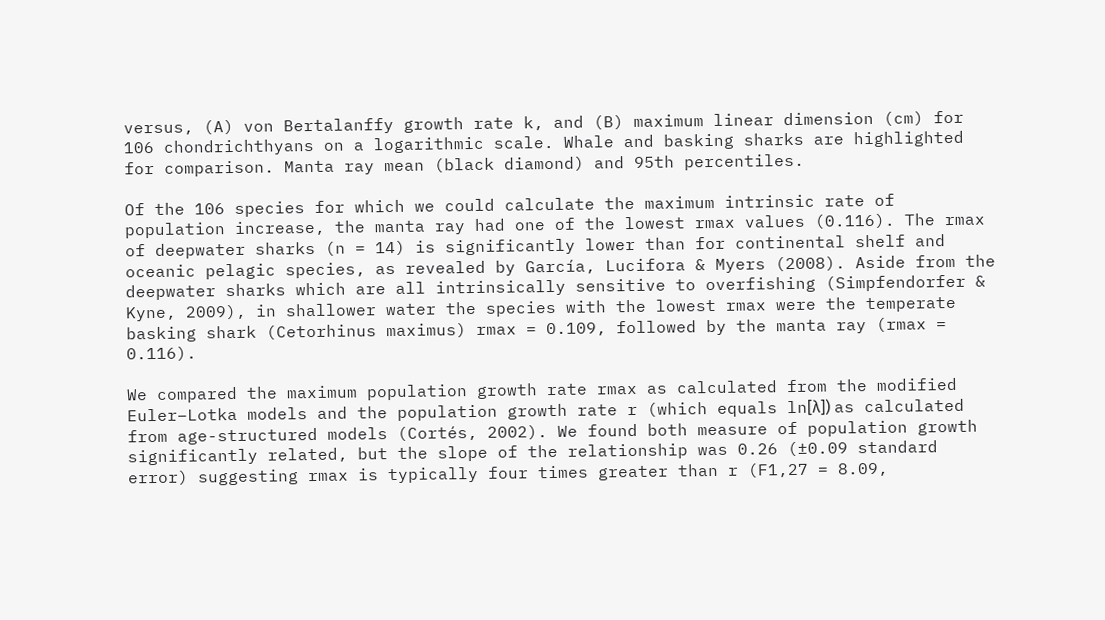versus, (A) von Bertalanffy growth rate k, and (B) maximum linear dimension (cm) for 106 chondrichthyans on a logarithmic scale. Whale and basking sharks are highlighted for comparison. Manta ray mean (black diamond) and 95th percentiles.

Of the 106 species for which we could calculate the maximum intrinsic rate of population increase, the manta ray had one of the lowest rmax values (0.116). The rmax of deepwater sharks (n = 14) is significantly lower than for continental shelf and oceanic pelagic species, as revealed by García, Lucifora & Myers (2008). Aside from the deepwater sharks which are all intrinsically sensitive to overfishing (Simpfendorfer & Kyne, 2009), in shallower water the species with the lowest rmax were the temperate basking shark (Cetorhinus maximus) rmax = 0.109, followed by the manta ray (rmax = 0.116).

We compared the maximum population growth rate rmax as calculated from the modified Euler–Lotka models and the population growth rate r (which equals ln[λ]) as calculated from age-structured models (Cortés, 2002). We found both measure of population growth significantly related, but the slope of the relationship was 0.26 (±0.09 standard error) suggesting rmax is typically four times greater than r (F1,27 = 8.09,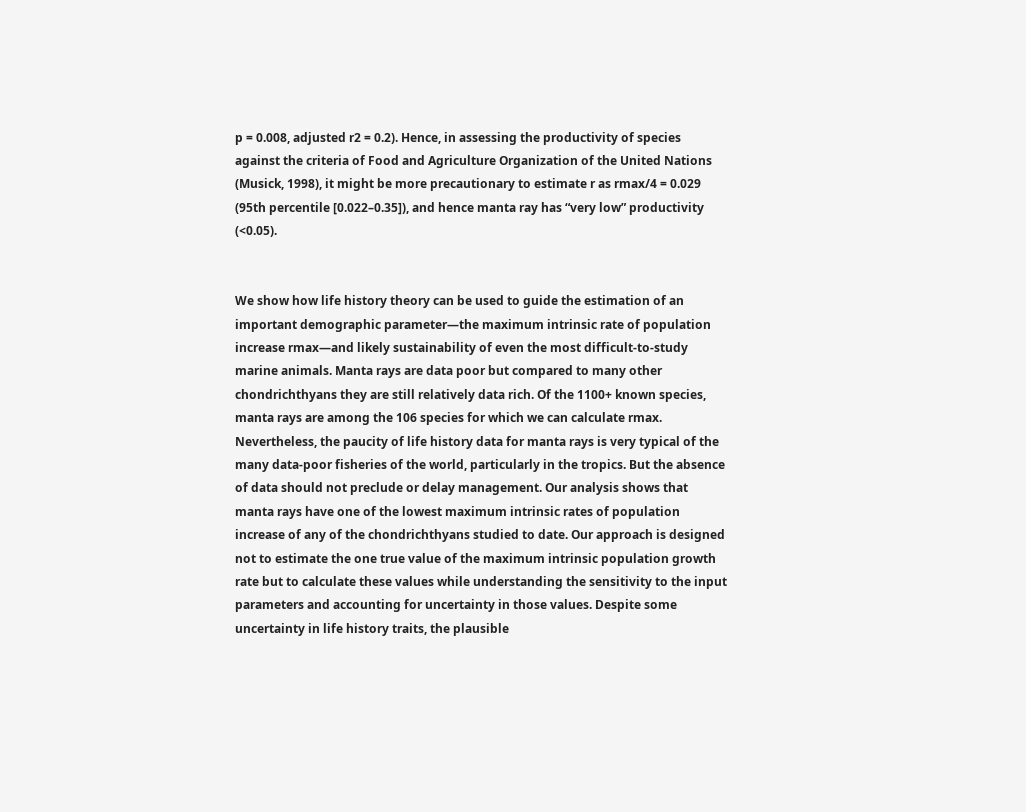p = 0.008, adjusted r2 = 0.2). Hence, in assessing the productivity of species against the criteria of Food and Agriculture Organization of the United Nations (Musick, 1998), it might be more precautionary to estimate r as rmax/4 = 0.029 (95th percentile [0.022–0.35]), and hence manta ray has “very low” productivity (<0.05).


We show how life history theory can be used to guide the estimation of an important demographic parameter—the maximum intrinsic rate of population increase rmax—and likely sustainability of even the most difficult-to-study marine animals. Manta rays are data poor but compared to many other chondrichthyans they are still relatively data rich. Of the 1100+ known species, manta rays are among the 106 species for which we can calculate rmax. Nevertheless, the paucity of life history data for manta rays is very typical of the many data-poor fisheries of the world, particularly in the tropics. But the absence of data should not preclude or delay management. Our analysis shows that manta rays have one of the lowest maximum intrinsic rates of population increase of any of the chondrichthyans studied to date. Our approach is designed not to estimate the one true value of the maximum intrinsic population growth rate but to calculate these values while understanding the sensitivity to the input parameters and accounting for uncertainty in those values. Despite some uncertainty in life history traits, the plausible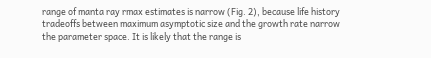range of manta ray rmax estimates is narrow (Fig. 2), because life history tradeoffs between maximum asymptotic size and the growth rate narrow the parameter space. It is likely that the range is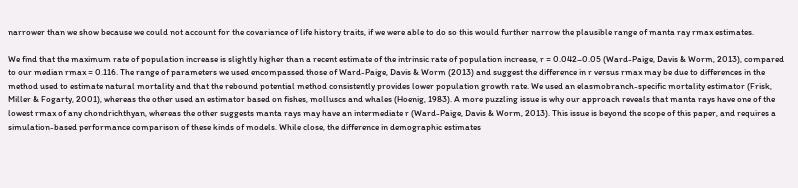narrower than we show because we could not account for the covariance of life history traits, if we were able to do so this would further narrow the plausible range of manta ray rmax estimates.

We find that the maximum rate of population increase is slightly higher than a recent estimate of the intrinsic rate of population increase, r = 0.042–0.05 (Ward-Paige, Davis & Worm, 2013), compared to our median rmax = 0.116. The range of parameters we used encompassed those of Ward-Paige, Davis & Worm (2013) and suggest the difference in r versus rmax may be due to differences in the method used to estimate natural mortality and that the rebound potential method consistently provides lower population growth rate. We used an elasmobranch-specific mortality estimator (Frisk, Miller & Fogarty, 2001), whereas the other used an estimator based on fishes, molluscs and whales (Hoenig, 1983). A more puzzling issue is why our approach reveals that manta rays have one of the lowest rmax of any chondrichthyan, whereas the other suggests manta rays may have an intermediate r (Ward-Paige, Davis & Worm, 2013). This issue is beyond the scope of this paper, and requires a simulation-based performance comparison of these kinds of models. While close, the difference in demographic estimates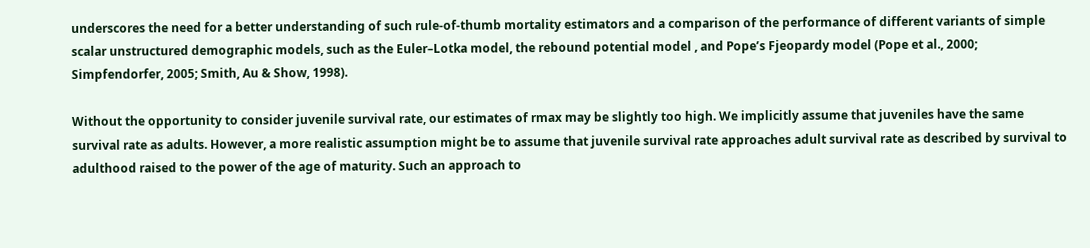underscores the need for a better understanding of such rule-of-thumb mortality estimators and a comparison of the performance of different variants of simple scalar unstructured demographic models, such as the Euler–Lotka model, the rebound potential model , and Pope’s Fjeopardy model (Pope et al., 2000; Simpfendorfer, 2005; Smith, Au & Show, 1998).

Without the opportunity to consider juvenile survival rate, our estimates of rmax may be slightly too high. We implicitly assume that juveniles have the same survival rate as adults. However, a more realistic assumption might be to assume that juvenile survival rate approaches adult survival rate as described by survival to adulthood raised to the power of the age of maturity. Such an approach to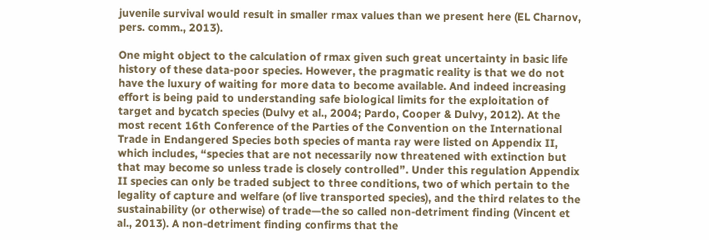juvenile survival would result in smaller rmax values than we present here (EL Charnov, pers. comm., 2013).

One might object to the calculation of rmax given such great uncertainty in basic life history of these data-poor species. However, the pragmatic reality is that we do not have the luxury of waiting for more data to become available. And indeed increasing effort is being paid to understanding safe biological limits for the exploitation of target and bycatch species (Dulvy et al., 2004; Pardo, Cooper & Dulvy, 2012). At the most recent 16th Conference of the Parties of the Convention on the International Trade in Endangered Species both species of manta ray were listed on Appendix II, which includes, “species that are not necessarily now threatened with extinction but that may become so unless trade is closely controlled”. Under this regulation Appendix II species can only be traded subject to three conditions, two of which pertain to the legality of capture and welfare (of live transported species), and the third relates to the sustainability (or otherwise) of trade—the so called non-detriment finding (Vincent et al., 2013). A non-detriment finding confirms that the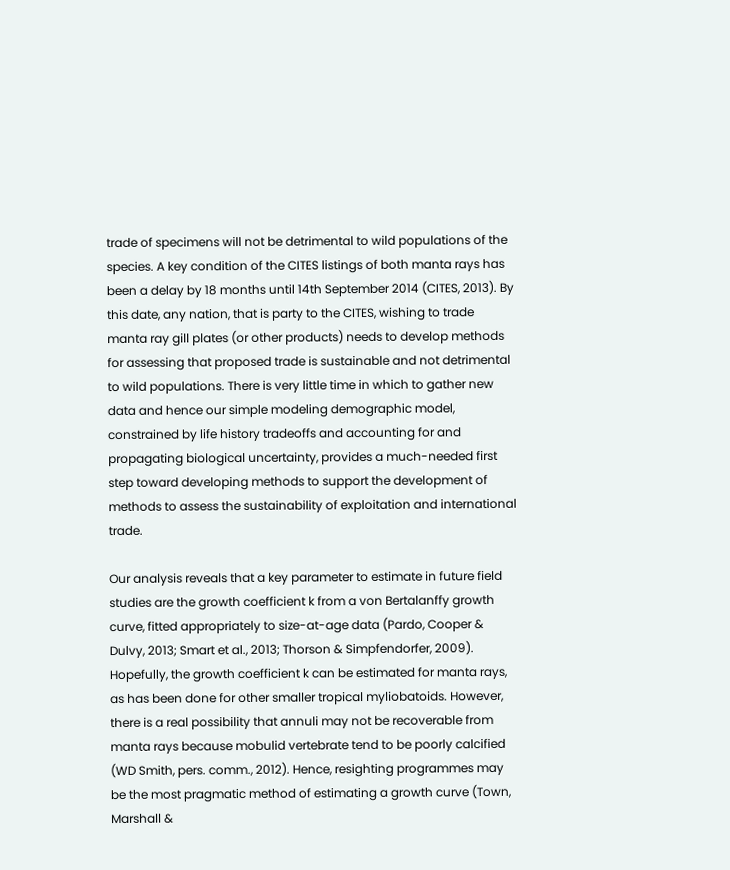trade of specimens will not be detrimental to wild populations of the species. A key condition of the CITES listings of both manta rays has been a delay by 18 months until 14th September 2014 (CITES, 2013). By this date, any nation, that is party to the CITES, wishing to trade manta ray gill plates (or other products) needs to develop methods for assessing that proposed trade is sustainable and not detrimental to wild populations. There is very little time in which to gather new data and hence our simple modeling demographic model, constrained by life history tradeoffs and accounting for and propagating biological uncertainty, provides a much-needed first step toward developing methods to support the development of methods to assess the sustainability of exploitation and international trade.

Our analysis reveals that a key parameter to estimate in future field studies are the growth coefficient k from a von Bertalanffy growth curve, fitted appropriately to size-at-age data (Pardo, Cooper & Dulvy, 2013; Smart et al., 2013; Thorson & Simpfendorfer, 2009). Hopefully, the growth coefficient k can be estimated for manta rays, as has been done for other smaller tropical myliobatoids. However, there is a real possibility that annuli may not be recoverable from manta rays because mobulid vertebrate tend to be poorly calcified (WD Smith, pers. comm., 2012). Hence, resighting programmes may be the most pragmatic method of estimating a growth curve (Town, Marshall &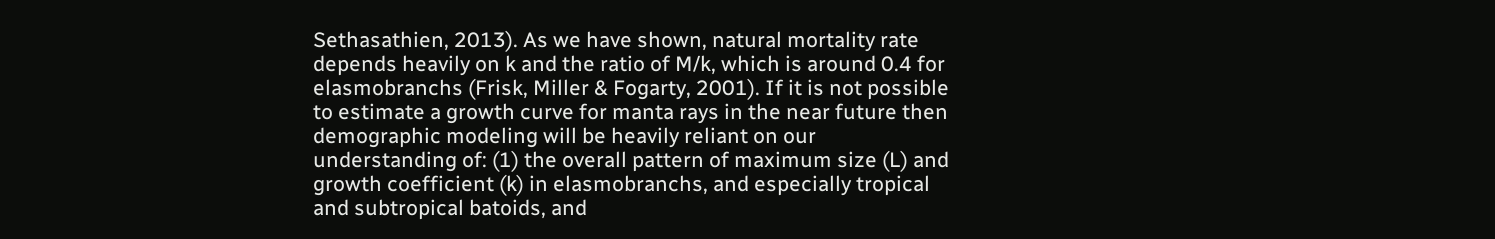Sethasathien, 2013). As we have shown, natural mortality rate depends heavily on k and the ratio of M/k, which is around 0.4 for elasmobranchs (Frisk, Miller & Fogarty, 2001). If it is not possible to estimate a growth curve for manta rays in the near future then demographic modeling will be heavily reliant on our understanding of: (1) the overall pattern of maximum size (L) and growth coefficient (k) in elasmobranchs, and especially tropical and subtropical batoids, and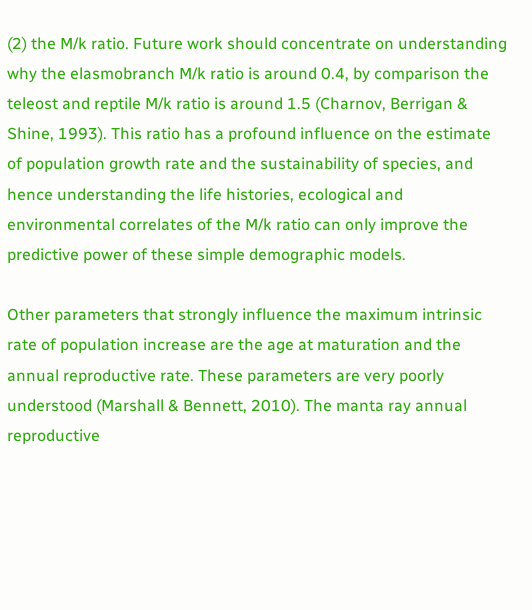(2) the M/k ratio. Future work should concentrate on understanding why the elasmobranch M/k ratio is around 0.4, by comparison the teleost and reptile M/k ratio is around 1.5 (Charnov, Berrigan & Shine, 1993). This ratio has a profound influence on the estimate of population growth rate and the sustainability of species, and hence understanding the life histories, ecological and environmental correlates of the M/k ratio can only improve the predictive power of these simple demographic models.

Other parameters that strongly influence the maximum intrinsic rate of population increase are the age at maturation and the annual reproductive rate. These parameters are very poorly understood (Marshall & Bennett, 2010). The manta ray annual reproductive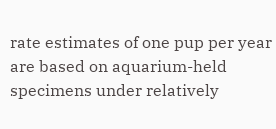rate estimates of one pup per year are based on aquarium-held specimens under relatively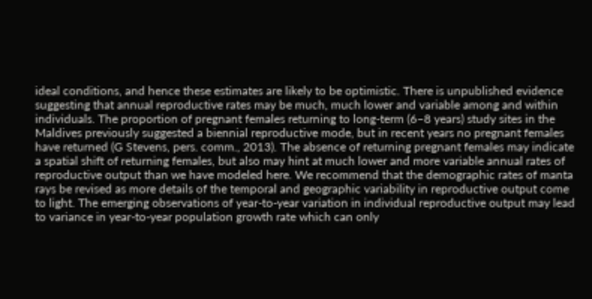ideal conditions, and hence these estimates are likely to be optimistic. There is unpublished evidence suggesting that annual reproductive rates may be much, much lower and variable among and within individuals. The proportion of pregnant females returning to long-term (6–8 years) study sites in the Maldives previously suggested a biennial reproductive mode, but in recent years no pregnant females have returned (G Stevens, pers. comm., 2013). The absence of returning pregnant females may indicate a spatial shift of returning females, but also may hint at much lower and more variable annual rates of reproductive output than we have modeled here. We recommend that the demographic rates of manta rays be revised as more details of the temporal and geographic variability in reproductive output come to light. The emerging observations of year-to-year variation in individual reproductive output may lead to variance in year-to-year population growth rate which can only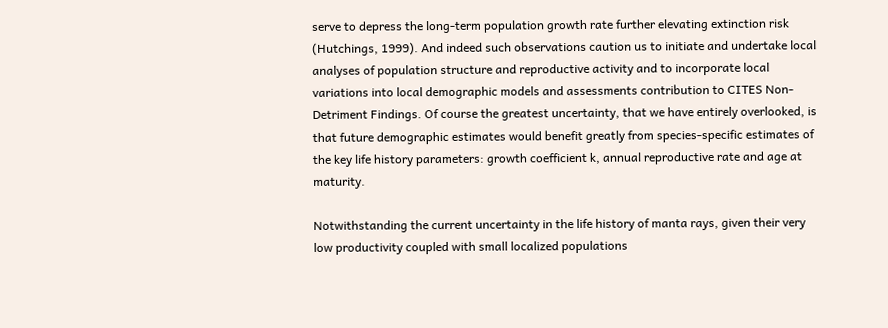serve to depress the long-term population growth rate further elevating extinction risk (Hutchings, 1999). And indeed such observations caution us to initiate and undertake local analyses of population structure and reproductive activity and to incorporate local variations into local demographic models and assessments contribution to CITES Non-Detriment Findings. Of course the greatest uncertainty, that we have entirely overlooked, is that future demographic estimates would benefit greatly from species-specific estimates of the key life history parameters: growth coefficient k, annual reproductive rate and age at maturity.

Notwithstanding the current uncertainty in the life history of manta rays, given their very low productivity coupled with small localized populations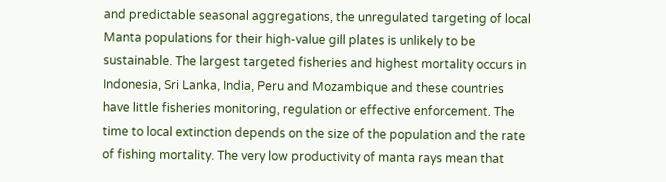and predictable seasonal aggregations, the unregulated targeting of local Manta populations for their high-value gill plates is unlikely to be sustainable. The largest targeted fisheries and highest mortality occurs in Indonesia, Sri Lanka, India, Peru and Mozambique and these countries have little fisheries monitoring, regulation or effective enforcement. The time to local extinction depends on the size of the population and the rate of fishing mortality. The very low productivity of manta rays mean that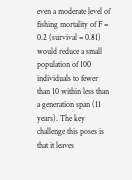even a moderate level of fishing mortality of F = 0.2 (survival = 0.81) would reduce a small population of 100 individuals to fewer than 10 within less than a generation span (11 years). The key challenge this poses is that it leaves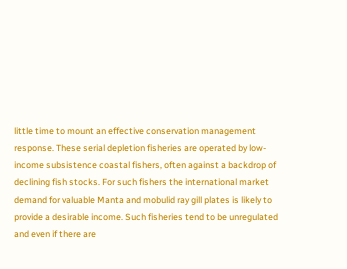little time to mount an effective conservation management response. These serial depletion fisheries are operated by low-income subsistence coastal fishers, often against a backdrop of declining fish stocks. For such fishers the international market demand for valuable Manta and mobulid ray gill plates is likely to provide a desirable income. Such fisheries tend to be unregulated and even if there are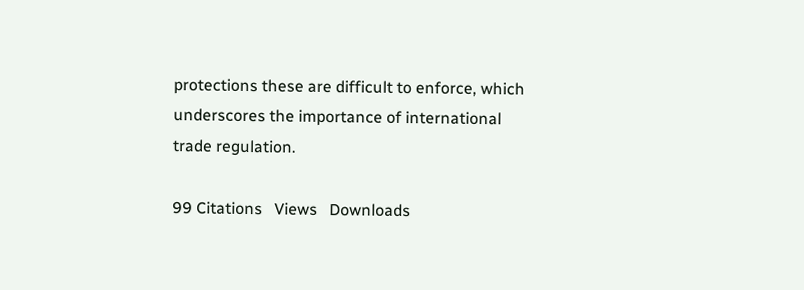protections these are difficult to enforce, which underscores the importance of international trade regulation.

99 Citations   Views   Downloads